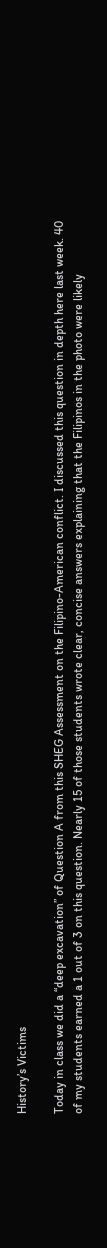History’s Victims

Today in class we did a “deep excavation” of Question A from this SHEG Assessment on the Filipino-American conflict. I discussed this question in depth here last week. 40 of my students earned a 1 out of 3 on this question. Nearly 15 of those students wrote clear, concise answers explaining that the Filipinos in the photo were likely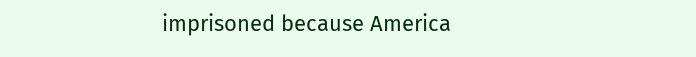imprisoned because America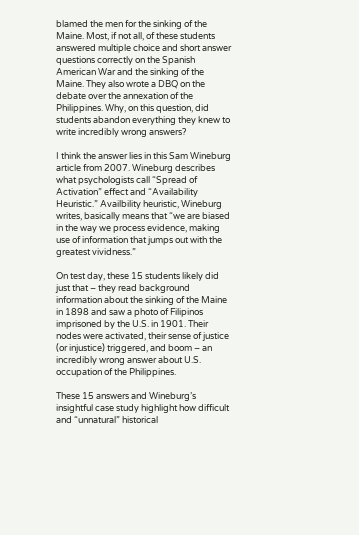blamed the men for the sinking of the Maine. Most, if not all, of these students answered multiple choice and short answer questions correctly on the Spanish American War and the sinking of the Maine. They also wrote a DBQ on the debate over the annexation of the Philippines. Why, on this question, did students abandon everything they knew to write incredibly wrong answers?

I think the answer lies in this Sam Wineburg article from 2007. Wineburg describes what psychologists call “Spread of Activation” effect and “Availability Heuristic.” Availbility heuristic, Wineburg writes, basically means that “we are biased in the way we process evidence, making use of information that jumps out with the greatest vividness.”

On test day, these 15 students likely did just that – they read background information about the sinking of the Maine in 1898 and saw a photo of Filipinos imprisoned by the U.S. in 1901. Their nodes were activated, their sense of justice (or injustice) triggered, and boom – an incredibly wrong answer about U.S. occupation of the Philippines.

These 15 answers and Wineburg’s insightful case study highlight how difficult and “unnatural” historical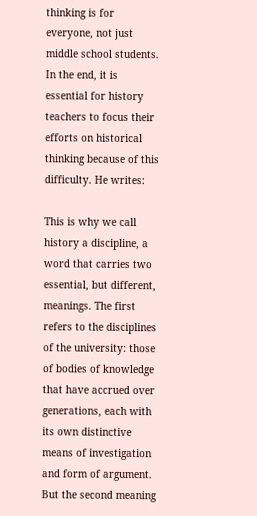thinking is for everyone, not just middle school students. In the end, it is essential for history teachers to focus their efforts on historical thinking because of this difficulty. He writes:

This is why we call history a discipline, a word that carries two essential, but different, meanings. The first refers to the disciplines of the university: those of bodies of knowledge that have accrued over generations, each with its own distinctive means of investigation and form of argument. But the second meaning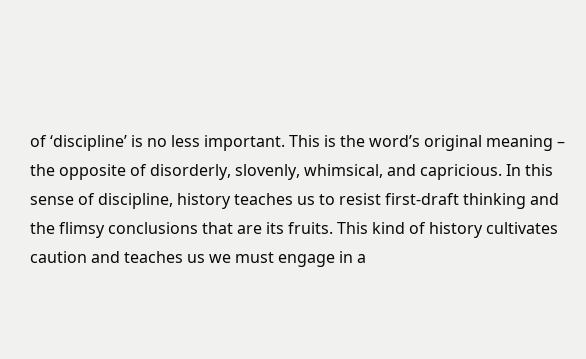of ‘discipline’ is no less important. This is the word’s original meaning – the opposite of disorderly, slovenly, whimsical, and capricious. In this sense of discipline, history teaches us to resist first-draft thinking and the flimsy conclusions that are its fruits. This kind of history cultivates caution and teaches us we must engage in a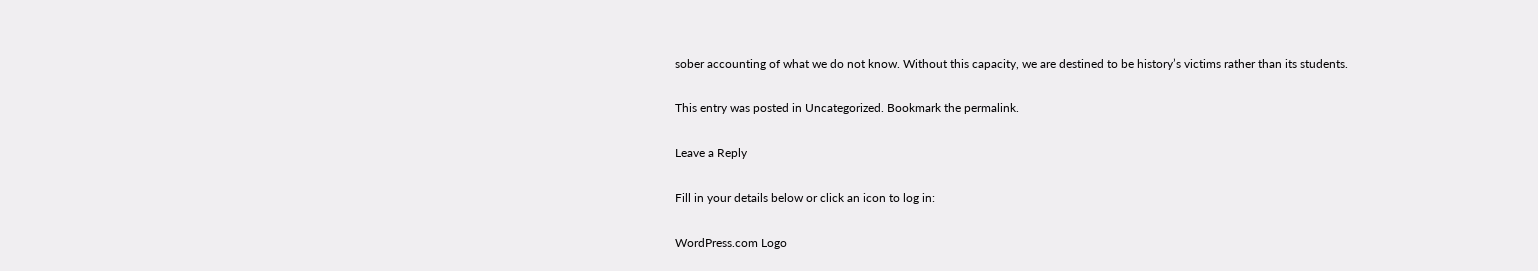sober accounting of what we do not know. Without this capacity, we are destined to be history’s victims rather than its students.

This entry was posted in Uncategorized. Bookmark the permalink.

Leave a Reply

Fill in your details below or click an icon to log in:

WordPress.com Logo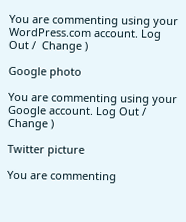You are commenting using your WordPress.com account. Log Out /  Change )

Google photo

You are commenting using your Google account. Log Out /  Change )

Twitter picture

You are commenting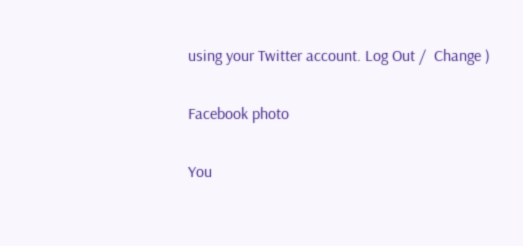using your Twitter account. Log Out /  Change )

Facebook photo

You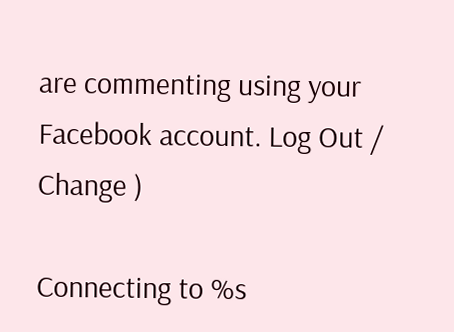are commenting using your Facebook account. Log Out /  Change )

Connecting to %s